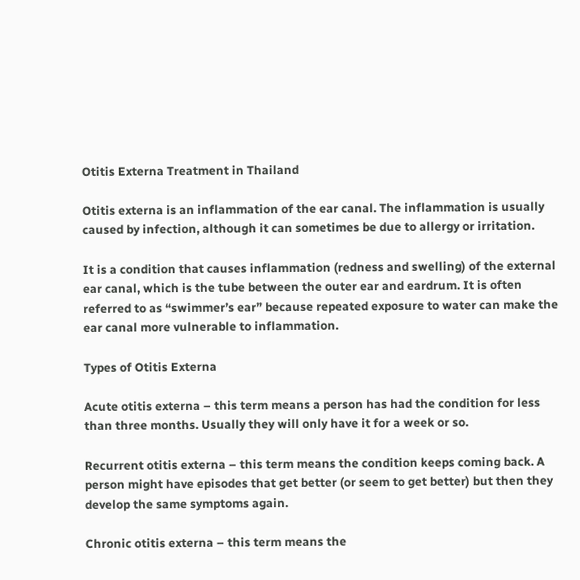Otitis Externa Treatment in Thailand

Otitis externa is an inflammation of the ear canal. The inflammation is usually caused by infection, although it can sometimes be due to allergy or irritation.

It is a condition that causes inflammation (redness and swelling) of the external ear canal, which is the tube between the outer ear and eardrum. It is often referred to as “swimmer’s ear” because repeated exposure to water can make the ear canal more vulnerable to inflammation.

Types of Otitis Externa

Acute otitis externa – this term means a person has had the condition for less than three months. Usually they will only have it for a week or so.

Recurrent otitis externa – this term means the condition keeps coming back. A person might have episodes that get better (or seem to get better) but then they develop the same symptoms again.

Chronic otitis externa – this term means the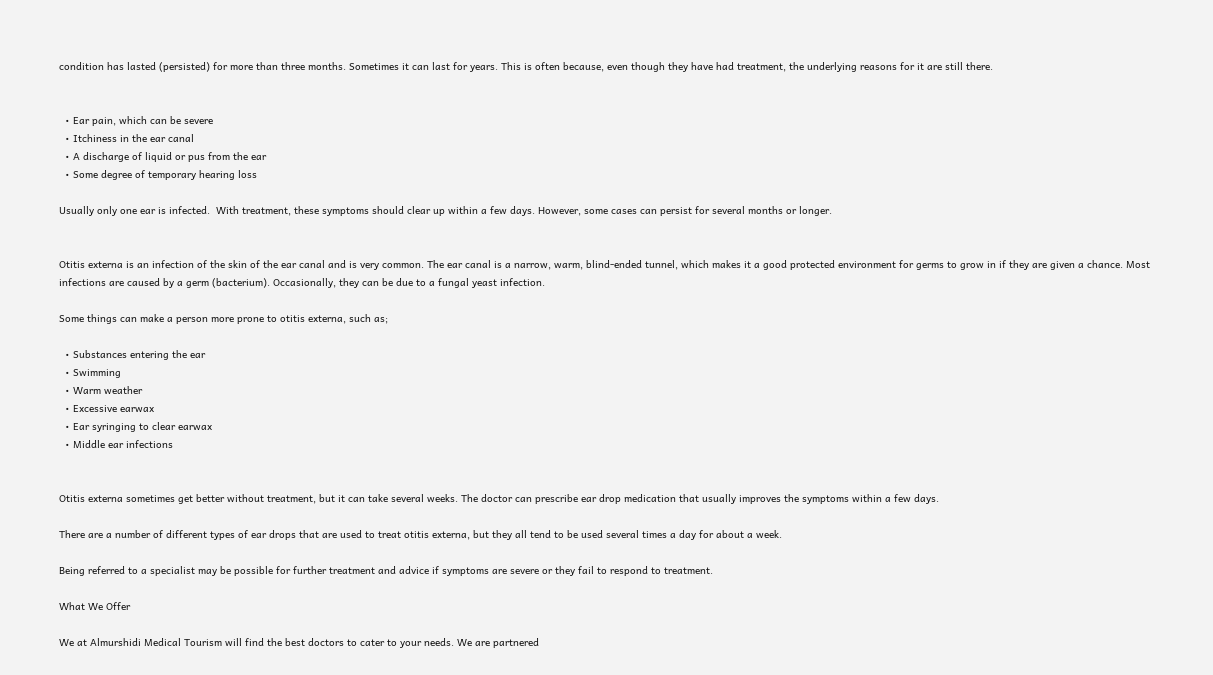condition has lasted (persisted) for more than three months. Sometimes it can last for years. This is often because, even though they have had treatment, the underlying reasons for it are still there.


  • Ear pain, which can be severe
  • Itchiness in the ear canal
  • A discharge of liquid or pus from the ear
  • Some degree of temporary hearing loss

Usually only one ear is infected.  With treatment, these symptoms should clear up within a few days. However, some cases can persist for several months or longer.


Otitis externa is an infection of the skin of the ear canal and is very common. The ear canal is a narrow, warm, blind-ended tunnel, which makes it a good protected environment for germs to grow in if they are given a chance. Most infections are caused by a germ (bacterium). Occasionally, they can be due to a fungal yeast infection.

Some things can make a person more prone to otitis externa, such as;

  • Substances entering the ear
  • Swimming
  • Warm weather
  • Excessive earwax
  • Ear syringing to clear earwax
  • Middle ear infections


Otitis externa sometimes get better without treatment, but it can take several weeks. The doctor can prescribe ear drop medication that usually improves the symptoms within a few days.

There are a number of different types of ear drops that are used to treat otitis externa, but they all tend to be used several times a day for about a week.

Being referred to a specialist may be possible for further treatment and advice if symptoms are severe or they fail to respond to treatment.

What We Offer

We at Almurshidi Medical Tourism will find the best doctors to cater to your needs. We are partnered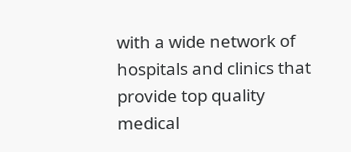with a wide network of hospitals and clinics that provide top quality medical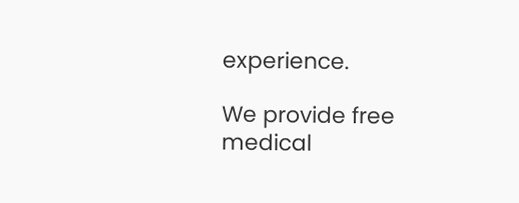experience.

We provide free medical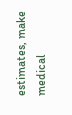estimates, make medical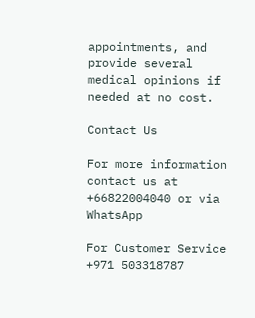appointments, and provide several medical opinions if needed at no cost.

Contact Us

For more information contact us at +66822004040 or via WhatsApp

For Customer Service        +971 503318787